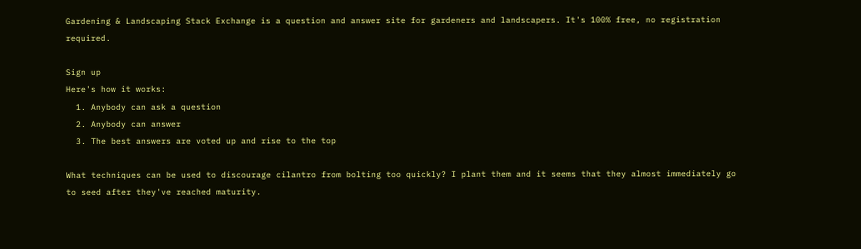Gardening & Landscaping Stack Exchange is a question and answer site for gardeners and landscapers. It's 100% free, no registration required.

Sign up
Here's how it works:
  1. Anybody can ask a question
  2. Anybody can answer
  3. The best answers are voted up and rise to the top

What techniques can be used to discourage cilantro from bolting too quickly? I plant them and it seems that they almost immediately go to seed after they've reached maturity.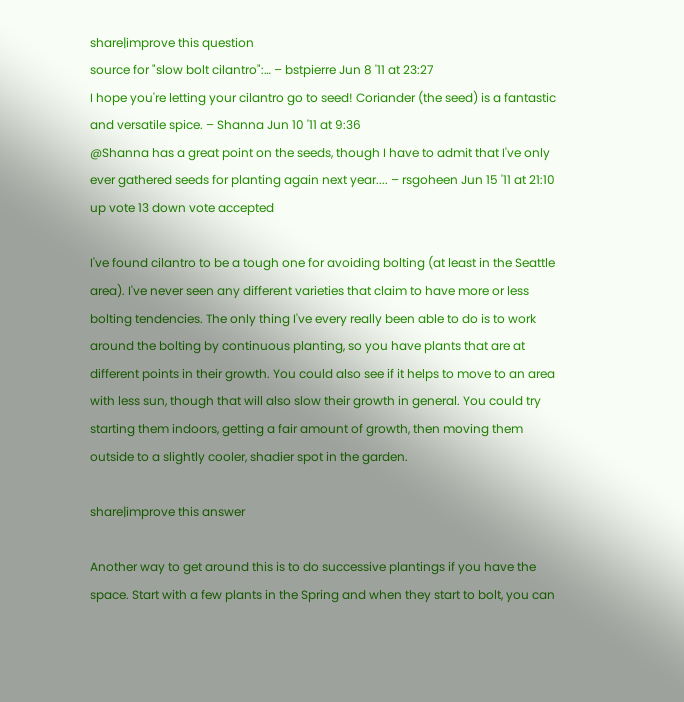share|improve this question
source for "slow bolt cilantro":… – bstpierre Jun 8 '11 at 23:27
I hope you're letting your cilantro go to seed! Coriander (the seed) is a fantastic and versatile spice. – Shanna Jun 10 '11 at 9:36
@Shanna has a great point on the seeds, though I have to admit that I've only ever gathered seeds for planting again next year.... – rsgoheen Jun 15 '11 at 21:10
up vote 13 down vote accepted

I've found cilantro to be a tough one for avoiding bolting (at least in the Seattle area). I've never seen any different varieties that claim to have more or less bolting tendencies. The only thing I've every really been able to do is to work around the bolting by continuous planting, so you have plants that are at different points in their growth. You could also see if it helps to move to an area with less sun, though that will also slow their growth in general. You could try starting them indoors, getting a fair amount of growth, then moving them outside to a slightly cooler, shadier spot in the garden.

share|improve this answer

Another way to get around this is to do successive plantings if you have the space. Start with a few plants in the Spring and when they start to bolt, you can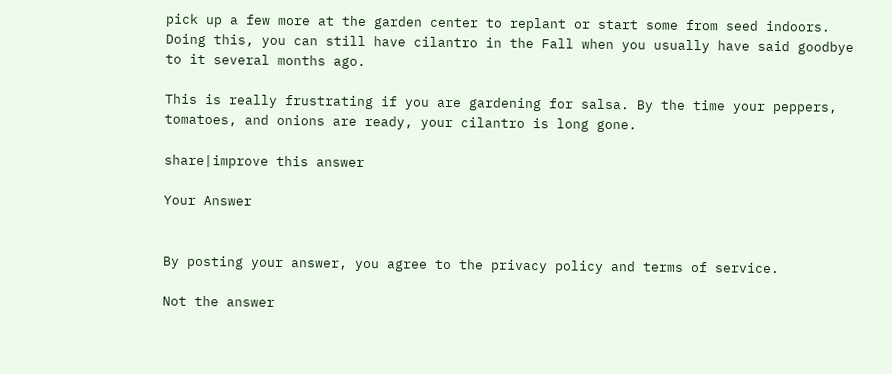pick up a few more at the garden center to replant or start some from seed indoors. Doing this, you can still have cilantro in the Fall when you usually have said goodbye to it several months ago.

This is really frustrating if you are gardening for salsa. By the time your peppers, tomatoes, and onions are ready, your cilantro is long gone.

share|improve this answer

Your Answer


By posting your answer, you agree to the privacy policy and terms of service.

Not the answer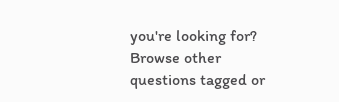you're looking for? Browse other questions tagged or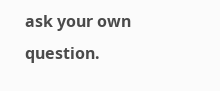ask your own question.